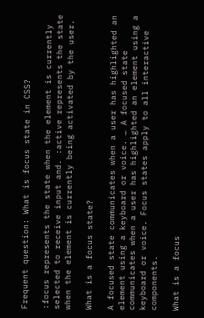Frequent question: What is focus state in CSS?

:focus represents the state when the element is currently selected to receive input and. :active represents the state when the element is currently being activated by the user.

What is a focus state?

A focused state communicates when a user has highlighted an element using a keyboard or voice. … A focused state communicates when a user has highlighted an element using a keyboard or voice. Focus states apply to all interactive components.

What is a focus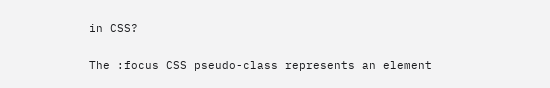in CSS?

The :focus CSS pseudo-class represents an element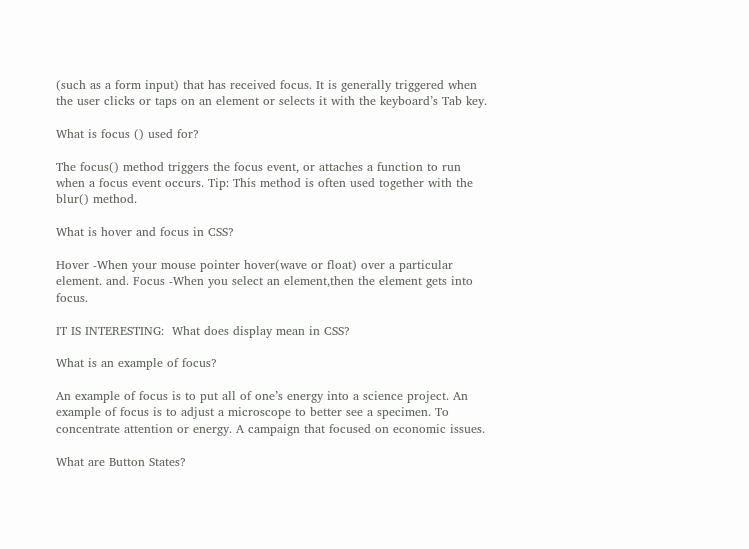(such as a form input) that has received focus. It is generally triggered when the user clicks or taps on an element or selects it with the keyboard’s Tab key.

What is focus () used for?

The focus() method triggers the focus event, or attaches a function to run when a focus event occurs. Tip: This method is often used together with the blur() method.

What is hover and focus in CSS?

Hover -When your mouse pointer hover(wave or float) over a particular element. and. Focus -When you select an element,then the element gets into focus.

IT IS INTERESTING:  What does display mean in CSS?

What is an example of focus?

An example of focus is to put all of one’s energy into a science project. An example of focus is to adjust a microscope to better see a specimen. To concentrate attention or energy. A campaign that focused on economic issues.

What are Button States?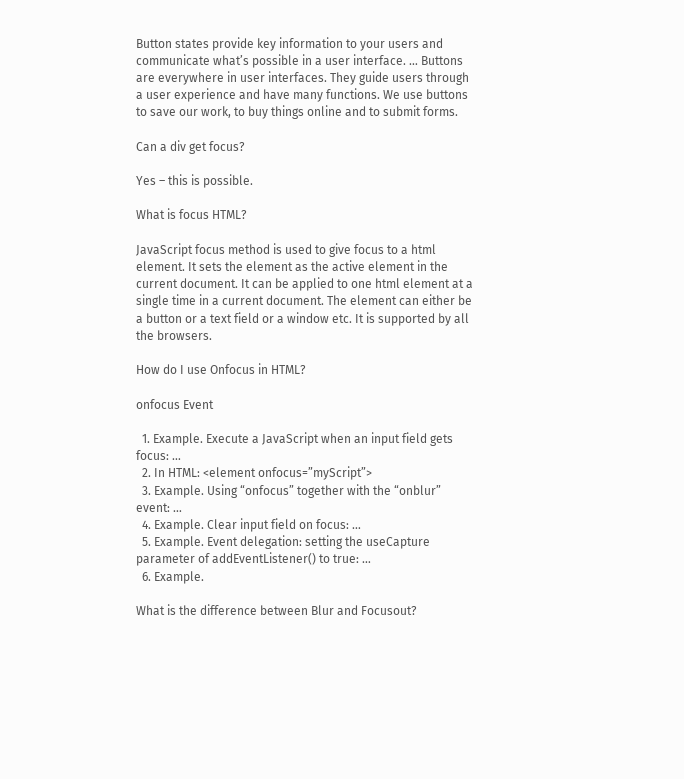Button states provide key information to your users and communicate what’s possible in a user interface. … Buttons are everywhere in user interfaces. They guide users through a user experience and have many functions. We use buttons to save our work, to buy things online and to submit forms.

Can a div get focus?

Yes – this is possible.

What is focus HTML?

JavaScript focus method is used to give focus to a html element. It sets the element as the active element in the current document. It can be applied to one html element at a single time in a current document. The element can either be a button or a text field or a window etc. It is supported by all the browsers.

How do I use Onfocus in HTML?

onfocus Event

  1. Example. Execute a JavaScript when an input field gets focus: …
  2. In HTML: <element onfocus=”myScript”>
  3. Example. Using “onfocus” together with the “onblur” event: …
  4. Example. Clear input field on focus: …
  5. Example. Event delegation: setting the useCapture parameter of addEventListener() to true: …
  6. Example.

What is the difference between Blur and Focusout?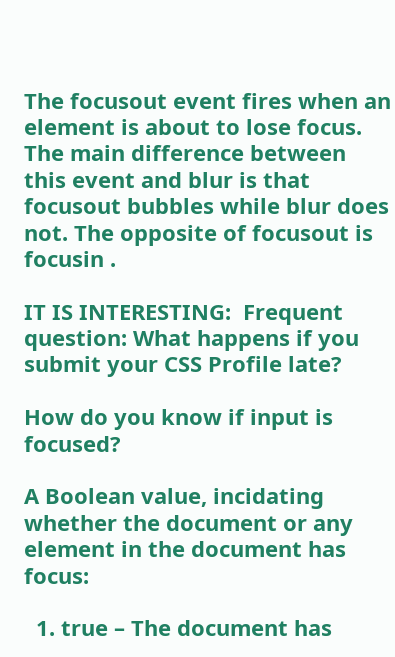The focusout event fires when an element is about to lose focus. The main difference between this event and blur is that focusout bubbles while blur does not. The opposite of focusout is focusin .

IT IS INTERESTING:  Frequent question: What happens if you submit your CSS Profile late?

How do you know if input is focused?

A Boolean value, incidating whether the document or any element in the document has focus:

  1. true – The document has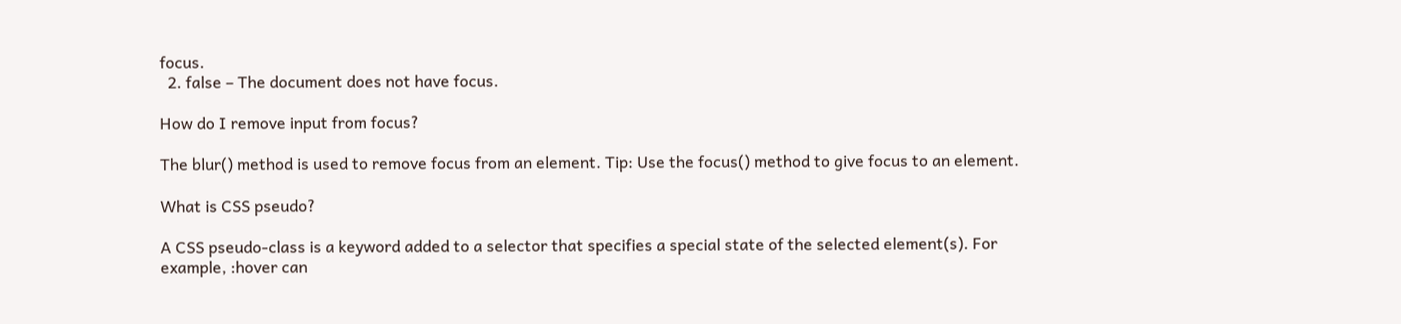focus.
  2. false – The document does not have focus.

How do I remove input from focus?

The blur() method is used to remove focus from an element. Tip: Use the focus() method to give focus to an element.

What is CSS pseudo?

A CSS pseudo-class is a keyword added to a selector that specifies a special state of the selected element(s). For example, :hover can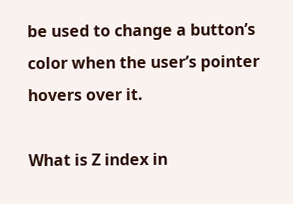be used to change a button’s color when the user’s pointer hovers over it.

What is Z index in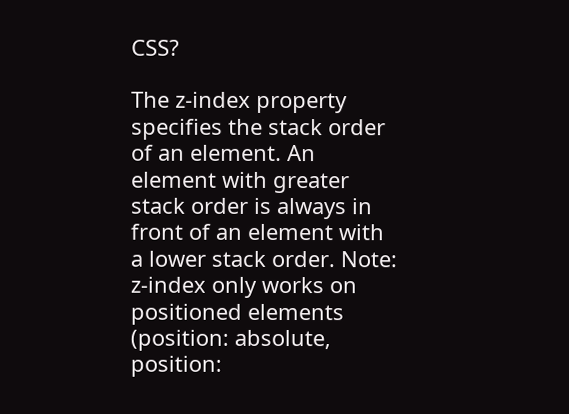CSS?

The z-index property specifies the stack order of an element. An element with greater stack order is always in front of an element with a lower stack order. Note: z-index only works on positioned elements (position: absolute, position: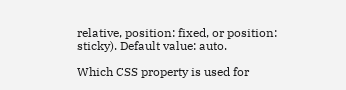relative, position: fixed, or position: sticky). Default value: auto.

Which CSS property is used for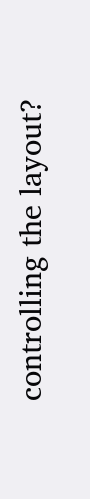controlling the layout?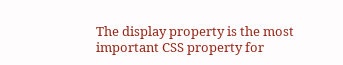The display property is the most important CSS property for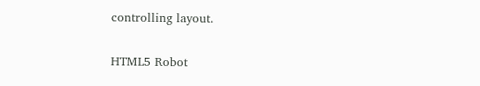controlling layout.

HTML5 Robot